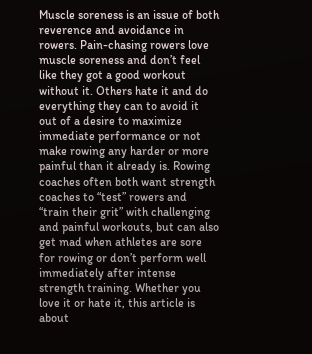Muscle soreness is an issue of both reverence and avoidance in rowers. Pain-chasing rowers love muscle soreness and don’t feel like they got a good workout without it. Others hate it and do everything they can to avoid it out of a desire to maximize immediate performance or not make rowing any harder or more painful than it already is. Rowing coaches often both want strength coaches to “test” rowers and “train their grit” with challenging and painful workouts, but can also get mad when athletes are sore for rowing or don’t perform well immediately after intense strength training. Whether you love it or hate it, this article is about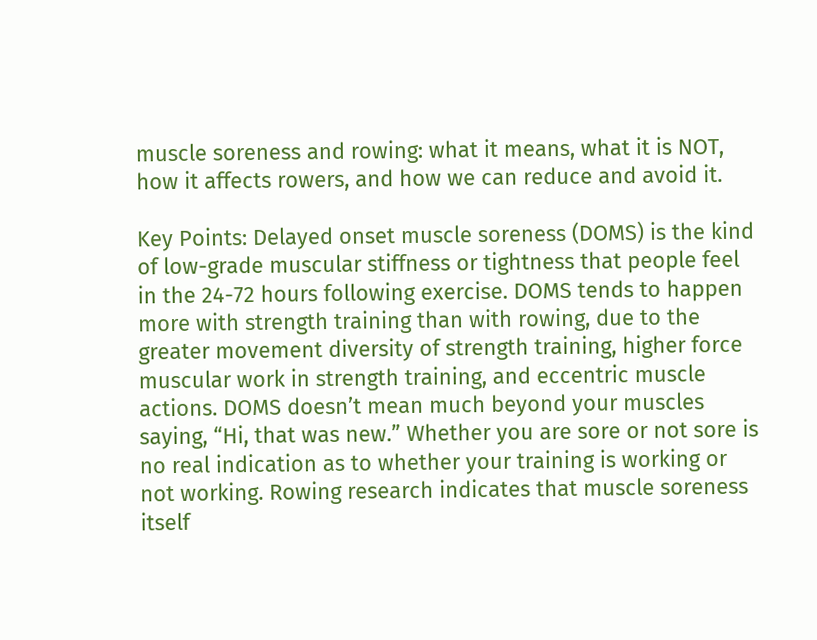muscle soreness and rowing: what it means, what it is NOT, how it affects rowers, and how we can reduce and avoid it.

Key Points: Delayed onset muscle soreness (DOMS) is the kind of low-grade muscular stiffness or tightness that people feel in the 24-72 hours following exercise. DOMS tends to happen more with strength training than with rowing, due to the greater movement diversity of strength training, higher force muscular work in strength training, and eccentric muscle actions. DOMS doesn’t mean much beyond your muscles saying, “Hi, that was new.” Whether you are sore or not sore is no real indication as to whether your training is working or not working. Rowing research indicates that muscle soreness itself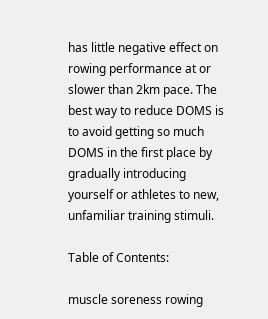has little negative effect on rowing performance at or slower than 2km pace. The best way to reduce DOMS is to avoid getting so much DOMS in the first place by gradually introducing yourself or athletes to new, unfamiliar training stimuli.

Table of Contents:

muscle soreness rowing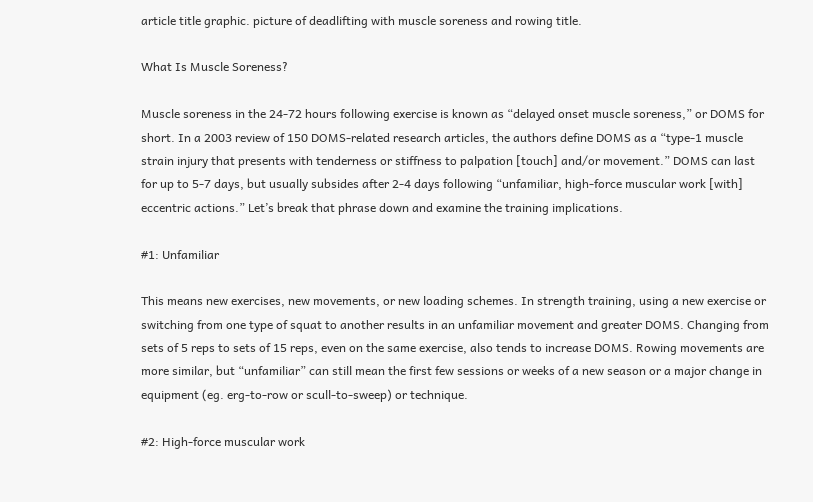article title graphic. picture of deadlifting with muscle soreness and rowing title.

What Is Muscle Soreness?

Muscle soreness in the 24-72 hours following exercise is known as “delayed onset muscle soreness,” or DOMS for short. In a 2003 review of 150 DOMS-related research articles, the authors define DOMS as a “type-1 muscle strain injury that presents with tenderness or stiffness to palpation [touch] and/or movement.” DOMS can last for up to 5-7 days, but usually subsides after 2-4 days following “unfamiliar, high-force muscular work [with] eccentric actions.” Let’s break that phrase down and examine the training implications.

#1: Unfamiliar

This means new exercises, new movements, or new loading schemes. In strength training, using a new exercise or switching from one type of squat to another results in an unfamiliar movement and greater DOMS. Changing from sets of 5 reps to sets of 15 reps, even on the same exercise, also tends to increase DOMS. Rowing movements are more similar, but “unfamiliar” can still mean the first few sessions or weeks of a new season or a major change in equipment (eg. erg-to-row or scull-to-sweep) or technique.

#2: High-force muscular work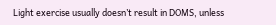Light exercise usually doesn’t result in DOMS, unless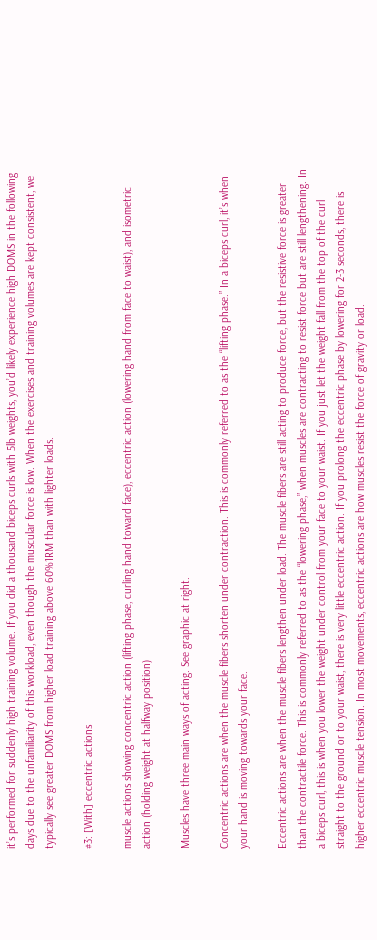it’s performed for suddenly high training volume. If you did a thousand biceps curls with 5lb weights, you’d likely experience high DOMS in the following days due to the unfamiliarity of this workload, even though the muscular force is low. When the exercises and training volumes are kept consistent, we typically see greater DOMS from higher load training above 60%1RM than with lighter loads.

#3: [With] eccentric actions

muscle actions showing concentric action (lifting phase, curling hand toward face), eccentric action (lowering hand from face to waist), and isometric action (holding weight at halfway position)

Muscles have three main ways of acting. See graphic at right.

Concentric actions are when the muscle fibers shorten under contraction. This is commonly referred to as the “lifting phase.” In a biceps curl, it’s when your hand is moving towards your face.

Eccentric actions are when the muscle fibers lengthen under load. The muscle fibers are still acting to produce force, but the resistive force is greater than the contractile force. This is commonly referred to as the “lowering phase,” when muscles are contracting to resist force but are still lengthening. In a biceps curl, this is when you lower the weight under control from your face to your waist. If you just let the weight fall from the top of the curl straight to the ground or to your waist, there is very little eccentric action. If you prolong the eccentric phase by lowering for 2-3 seconds, there is higher eccentric muscle tension. In most movements, eccentric actions are how muscles resist the force of gravity or load.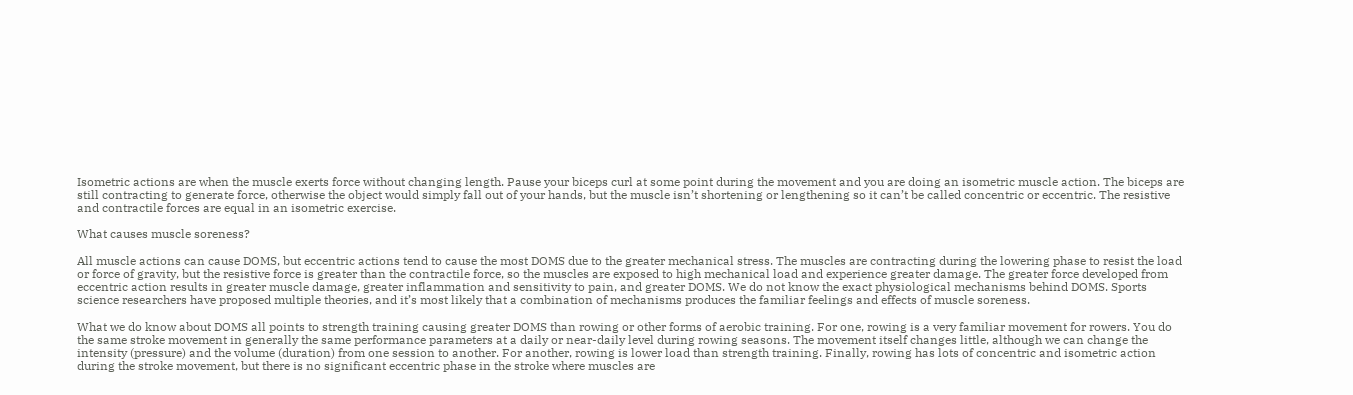Isometric actions are when the muscle exerts force without changing length. Pause your biceps curl at some point during the movement and you are doing an isometric muscle action. The biceps are still contracting to generate force, otherwise the object would simply fall out of your hands, but the muscle isn’t shortening or lengthening so it can’t be called concentric or eccentric. The resistive and contractile forces are equal in an isometric exercise.

What causes muscle soreness?

All muscle actions can cause DOMS, but eccentric actions tend to cause the most DOMS due to the greater mechanical stress. The muscles are contracting during the lowering phase to resist the load or force of gravity, but the resistive force is greater than the contractile force, so the muscles are exposed to high mechanical load and experience greater damage. The greater force developed from eccentric action results in greater muscle damage, greater inflammation and sensitivity to pain, and greater DOMS. We do not know the exact physiological mechanisms behind DOMS. Sports science researchers have proposed multiple theories, and it’s most likely that a combination of mechanisms produces the familiar feelings and effects of muscle soreness.

What we do know about DOMS all points to strength training causing greater DOMS than rowing or other forms of aerobic training. For one, rowing is a very familiar movement for rowers. You do the same stroke movement in generally the same performance parameters at a daily or near-daily level during rowing seasons. The movement itself changes little, although we can change the intensity (pressure) and the volume (duration) from one session to another. For another, rowing is lower load than strength training. Finally, rowing has lots of concentric and isometric action during the stroke movement, but there is no significant eccentric phase in the stroke where muscles are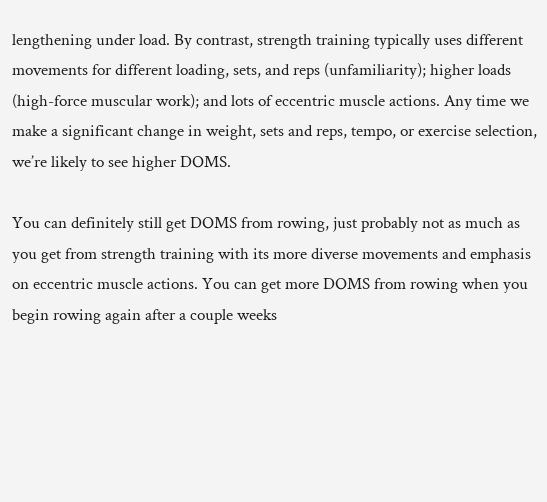lengthening under load. By contrast, strength training typically uses different movements for different loading, sets, and reps (unfamiliarity); higher loads (high-force muscular work); and lots of eccentric muscle actions. Any time we make a significant change in weight, sets and reps, tempo, or exercise selection, we’re likely to see higher DOMS.

You can definitely still get DOMS from rowing, just probably not as much as you get from strength training with its more diverse movements and emphasis on eccentric muscle actions. You can get more DOMS from rowing when you begin rowing again after a couple weeks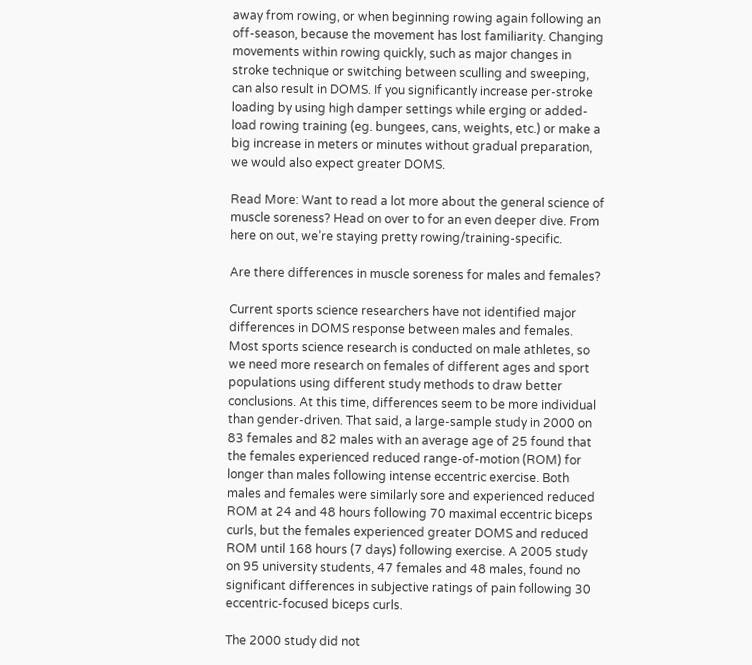away from rowing, or when beginning rowing again following an off-season, because the movement has lost familiarity. Changing movements within rowing quickly, such as major changes in stroke technique or switching between sculling and sweeping, can also result in DOMS. If you significantly increase per-stroke loading by using high damper settings while erging or added-load rowing training (eg. bungees, cans, weights, etc.) or make a big increase in meters or minutes without gradual preparation, we would also expect greater DOMS.

Read More: Want to read a lot more about the general science of muscle soreness? Head on over to for an even deeper dive. From here on out, we’re staying pretty rowing/training-specific.

Are there differences in muscle soreness for males and females?

Current sports science researchers have not identified major differences in DOMS response between males and females. Most sports science research is conducted on male athletes, so we need more research on females of different ages and sport populations using different study methods to draw better conclusions. At this time, differences seem to be more individual than gender-driven. That said, a large-sample study in 2000 on 83 females and 82 males with an average age of 25 found that the females experienced reduced range-of-motion (ROM) for longer than males following intense eccentric exercise. Both males and females were similarly sore and experienced reduced ROM at 24 and 48 hours following 70 maximal eccentric biceps curls, but the females experienced greater DOMS and reduced ROM until 168 hours (7 days) following exercise. A 2005 study on 95 university students, 47 females and 48 males, found no significant differences in subjective ratings of pain following 30 eccentric-focused biceps curls.

The 2000 study did not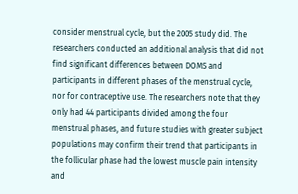consider menstrual cycle, but the 2005 study did. The researchers conducted an additional analysis that did not find significant differences between DOMS and participants in different phases of the menstrual cycle, nor for contraceptive use. The researchers note that they only had 44 participants divided among the four menstrual phases, and future studies with greater subject populations may confirm their trend that participants in the follicular phase had the lowest muscle pain intensity and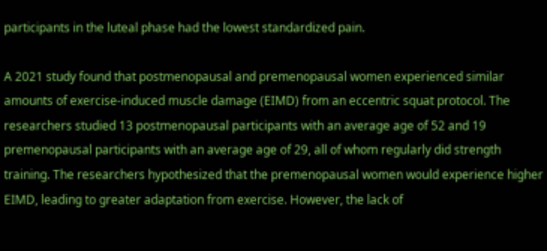participants in the luteal phase had the lowest standardized pain.

A 2021 study found that postmenopausal and premenopausal women experienced similar amounts of exercise-induced muscle damage (EIMD) from an eccentric squat protocol. The researchers studied 13 postmenopausal participants with an average age of 52 and 19 premenopausal participants with an average age of 29, all of whom regularly did strength training. The researchers hypothesized that the premenopausal women would experience higher EIMD, leading to greater adaptation from exercise. However, the lack of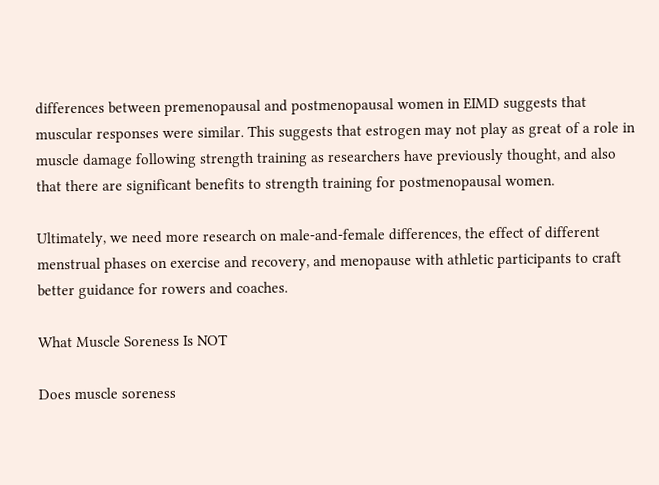differences between premenopausal and postmenopausal women in EIMD suggests that muscular responses were similar. This suggests that estrogen may not play as great of a role in muscle damage following strength training as researchers have previously thought, and also that there are significant benefits to strength training for postmenopausal women.

Ultimately, we need more research on male-and-female differences, the effect of different menstrual phases on exercise and recovery, and menopause with athletic participants to craft better guidance for rowers and coaches.

What Muscle Soreness Is NOT

Does muscle soreness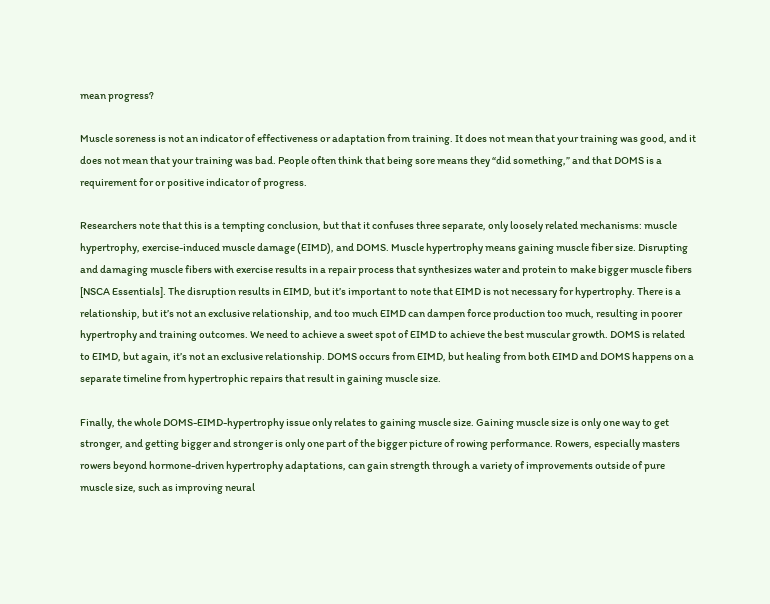mean progress?

Muscle soreness is not an indicator of effectiveness or adaptation from training. It does not mean that your training was good, and it does not mean that your training was bad. People often think that being sore means they “did something,” and that DOMS is a requirement for or positive indicator of progress.

Researchers note that this is a tempting conclusion, but that it confuses three separate, only loosely related mechanisms: muscle hypertrophy, exercise-induced muscle damage (EIMD), and DOMS. Muscle hypertrophy means gaining muscle fiber size. Disrupting and damaging muscle fibers with exercise results in a repair process that synthesizes water and protein to make bigger muscle fibers [NSCA Essentials]. The disruption results in EIMD, but it’s important to note that EIMD is not necessary for hypertrophy. There is a relationship, but it’s not an exclusive relationship, and too much EIMD can dampen force production too much, resulting in poorer hypertrophy and training outcomes. We need to achieve a sweet spot of EIMD to achieve the best muscular growth. DOMS is related to EIMD, but again, it’s not an exclusive relationship. DOMS occurs from EIMD, but healing from both EIMD and DOMS happens on a separate timeline from hypertrophic repairs that result in gaining muscle size.

Finally, the whole DOMS-EIMD-hypertrophy issue only relates to gaining muscle size. Gaining muscle size is only one way to get stronger, and getting bigger and stronger is only one part of the bigger picture of rowing performance. Rowers, especially masters rowers beyond hormone-driven hypertrophy adaptations, can gain strength through a variety of improvements outside of pure muscle size, such as improving neural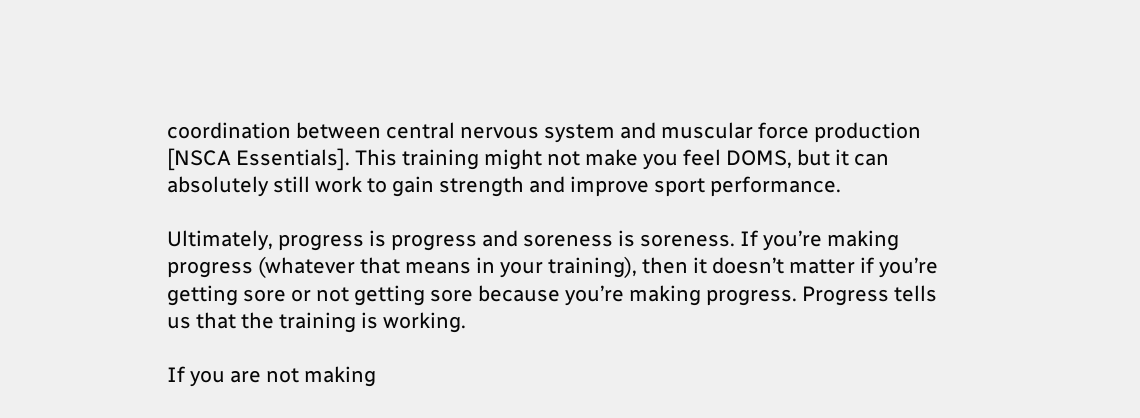coordination between central nervous system and muscular force production [NSCA Essentials]. This training might not make you feel DOMS, but it can absolutely still work to gain strength and improve sport performance.

Ultimately, progress is progress and soreness is soreness. If you’re making progress (whatever that means in your training), then it doesn’t matter if you’re getting sore or not getting sore because you’re making progress. Progress tells us that the training is working.

If you are not making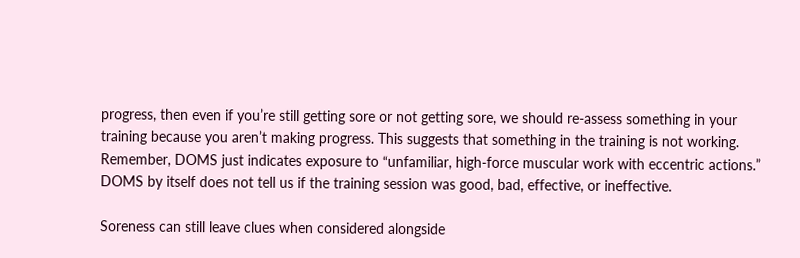progress, then even if you’re still getting sore or not getting sore, we should re-assess something in your training because you aren’t making progress. This suggests that something in the training is not working. Remember, DOMS just indicates exposure to “unfamiliar, high-force muscular work with eccentric actions.” DOMS by itself does not tell us if the training session was good, bad, effective, or ineffective.

Soreness can still leave clues when considered alongside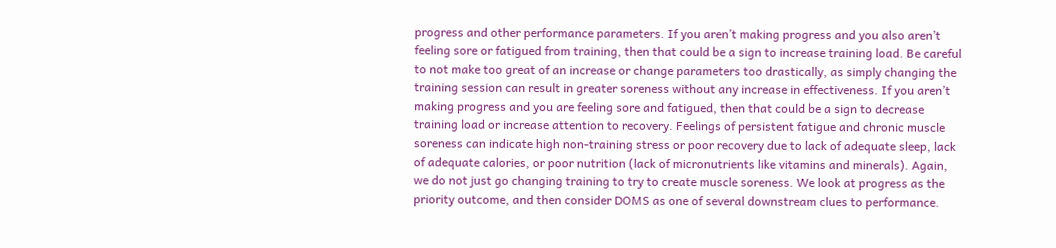progress and other performance parameters. If you aren’t making progress and you also aren’t feeling sore or fatigued from training, then that could be a sign to increase training load. Be careful to not make too great of an increase or change parameters too drastically, as simply changing the training session can result in greater soreness without any increase in effectiveness. If you aren’t making progress and you are feeling sore and fatigued, then that could be a sign to decrease training load or increase attention to recovery. Feelings of persistent fatigue and chronic muscle soreness can indicate high non-training stress or poor recovery due to lack of adequate sleep, lack of adequate calories, or poor nutrition (lack of micronutrients like vitamins and minerals). Again, we do not just go changing training to try to create muscle soreness. We look at progress as the priority outcome, and then consider DOMS as one of several downstream clues to performance.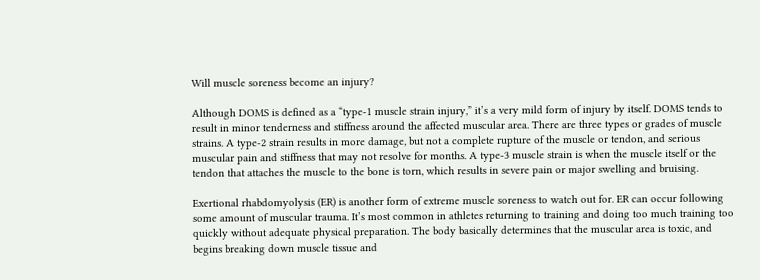Will muscle soreness become an injury?

Although DOMS is defined as a “type-1 muscle strain injury,” it’s a very mild form of injury by itself. DOMS tends to result in minor tenderness and stiffness around the affected muscular area. There are three types or grades of muscle strains. A type-2 strain results in more damage, but not a complete rupture of the muscle or tendon, and serious muscular pain and stiffness that may not resolve for months. A type-3 muscle strain is when the muscle itself or the tendon that attaches the muscle to the bone is torn, which results in severe pain or major swelling and bruising.

Exertional rhabdomyolysis (ER) is another form of extreme muscle soreness to watch out for. ER can occur following some amount of muscular trauma. It’s most common in athletes returning to training and doing too much training too quickly without adequate physical preparation. The body basically determines that the muscular area is toxic, and begins breaking down muscle tissue and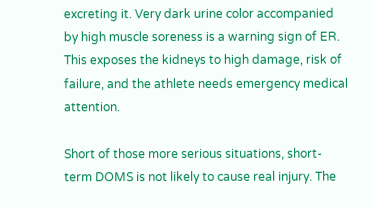excreting it. Very dark urine color accompanied by high muscle soreness is a warning sign of ER. This exposes the kidneys to high damage, risk of failure, and the athlete needs emergency medical attention.

Short of those more serious situations, short-term DOMS is not likely to cause real injury. The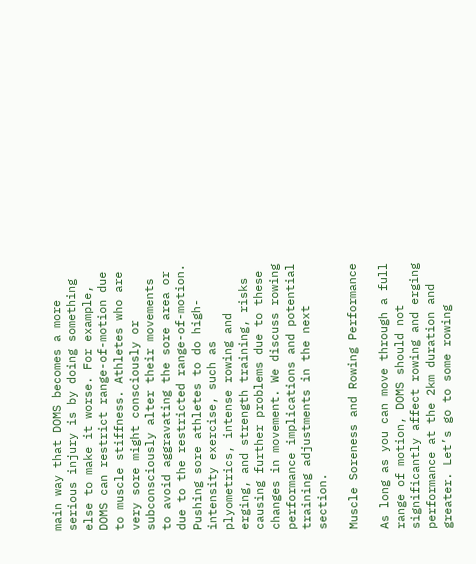main way that DOMS becomes a more serious injury is by doing something else to make it worse. For example, DOMS can restrict range-of-motion due to muscle stiffness. Athletes who are very sore might consciously or subconsciously alter their movements to avoid aggravating the sore area or due to the restricted range-of-motion. Pushing sore athletes to do high-intensity exercise, such as plyometrics, intense rowing and erging, and strength training, risks causing further problems due to these changes in movement. We discuss rowing performance implications and potential training adjustments in the next section.

Muscle Soreness and Rowing Performance

As long as you can move through a full range of motion, DOMS should not significantly affect rowing and erging performance at the 2km duration and greater. Let’s go to some rowing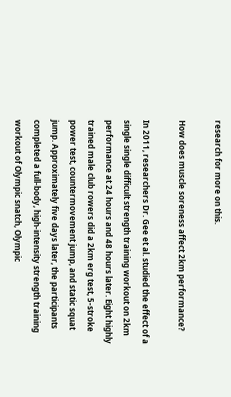research for more on this.

How does muscle soreness affect 2km performance?

In 2011, researchers Dr. Gee et al. studied the effect of a single single difficult strength training workout on 2km performance at 24 hours and 48 hours later. Eight highly trained male club rowers did a 2km erg test, 5-stroke power test, countermovement jump, and static squat jump. Approximately five days later, the participants completed a full-body, high-intensity strength training workout of Olympic snatch, Olympic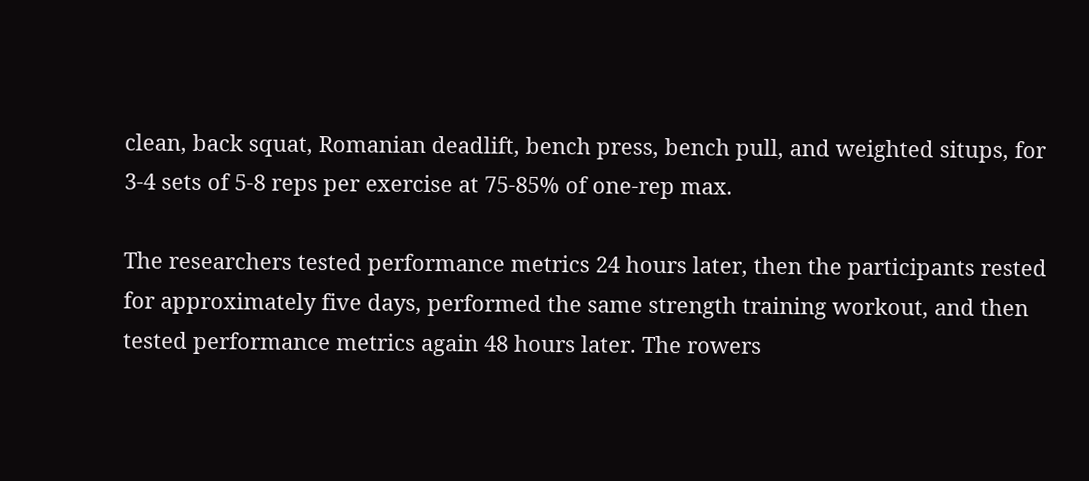clean, back squat, Romanian deadlift, bench press, bench pull, and weighted situps, for 3-4 sets of 5-8 reps per exercise at 75-85% of one-rep max.

The researchers tested performance metrics 24 hours later, then the participants rested for approximately five days, performed the same strength training workout, and then tested performance metrics again 48 hours later. The rowers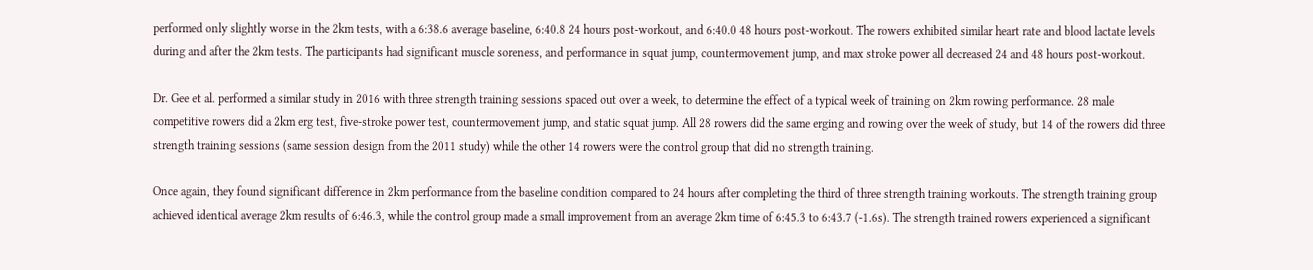performed only slightly worse in the 2km tests, with a 6:38.6 average baseline, 6:40.8 24 hours post-workout, and 6:40.0 48 hours post-workout. The rowers exhibited similar heart rate and blood lactate levels during and after the 2km tests. The participants had significant muscle soreness, and performance in squat jump, countermovement jump, and max stroke power all decreased 24 and 48 hours post-workout.

Dr. Gee et al. performed a similar study in 2016 with three strength training sessions spaced out over a week, to determine the effect of a typical week of training on 2km rowing performance. 28 male competitive rowers did a 2km erg test, five-stroke power test, countermovement jump, and static squat jump. All 28 rowers did the same erging and rowing over the week of study, but 14 of the rowers did three strength training sessions (same session design from the 2011 study) while the other 14 rowers were the control group that did no strength training.

Once again, they found significant difference in 2km performance from the baseline condition compared to 24 hours after completing the third of three strength training workouts. The strength training group achieved identical average 2km results of 6:46.3, while the control group made a small improvement from an average 2km time of 6:45.3 to 6:43.7 (-1.6s). The strength trained rowers experienced a significant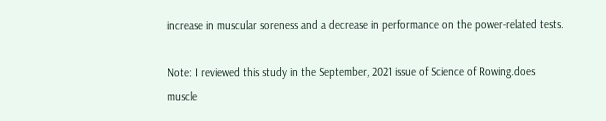increase in muscular soreness and a decrease in performance on the power-related tests.

Note: I reviewed this study in the September, 2021 issue of Science of Rowing.does muscle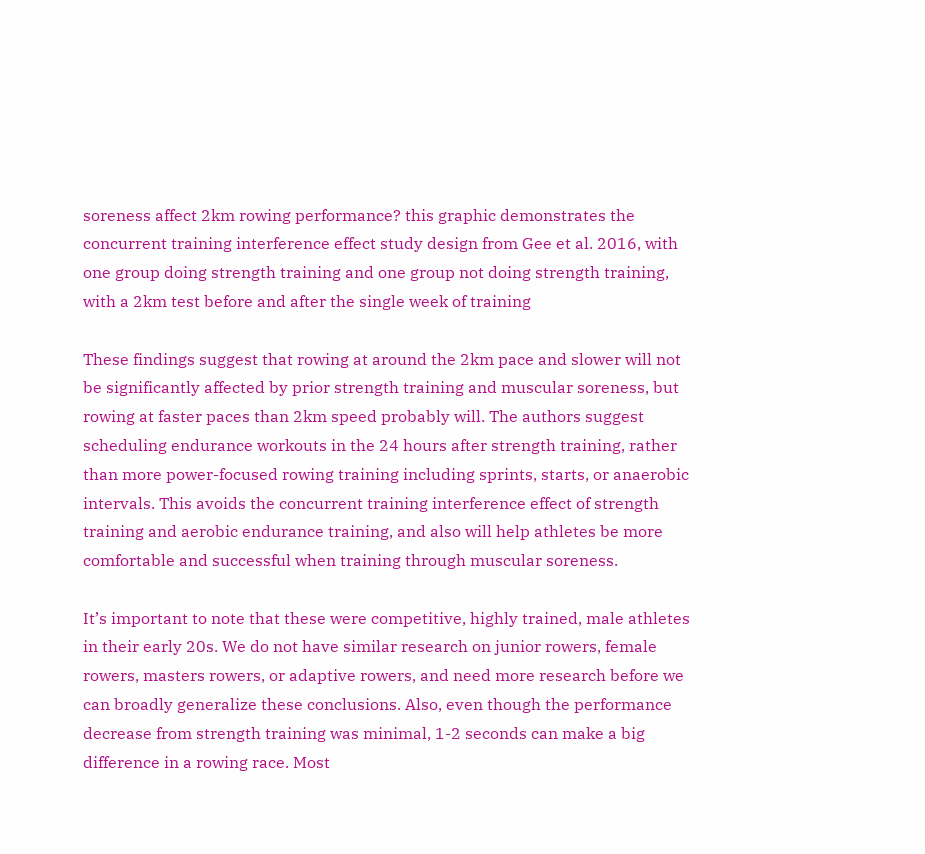soreness affect 2km rowing performance? this graphic demonstrates the concurrent training interference effect study design from Gee et al. 2016, with one group doing strength training and one group not doing strength training, with a 2km test before and after the single week of training

These findings suggest that rowing at around the 2km pace and slower will not be significantly affected by prior strength training and muscular soreness, but rowing at faster paces than 2km speed probably will. The authors suggest scheduling endurance workouts in the 24 hours after strength training, rather than more power-focused rowing training including sprints, starts, or anaerobic intervals. This avoids the concurrent training interference effect of strength training and aerobic endurance training, and also will help athletes be more comfortable and successful when training through muscular soreness.

It’s important to note that these were competitive, highly trained, male athletes in their early 20s. We do not have similar research on junior rowers, female rowers, masters rowers, or adaptive rowers, and need more research before we can broadly generalize these conclusions. Also, even though the performance decrease from strength training was minimal, 1-2 seconds can make a big difference in a rowing race. Most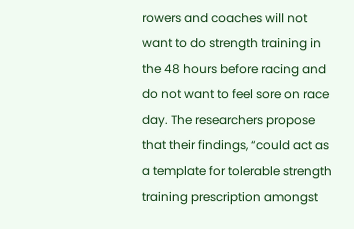rowers and coaches will not want to do strength training in the 48 hours before racing and do not want to feel sore on race day. The researchers propose that their findings, “could act as a template for tolerable strength training prescription amongst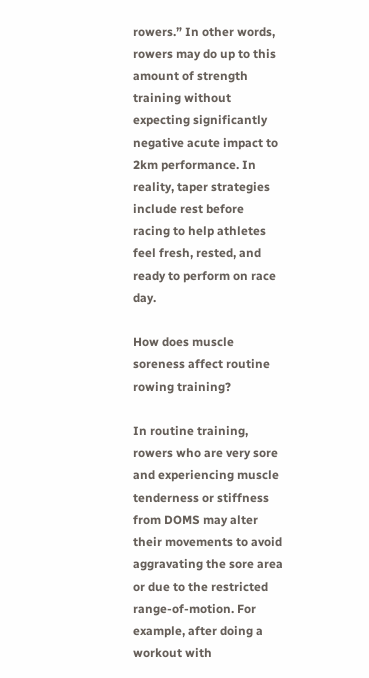rowers.” In other words, rowers may do up to this amount of strength training without expecting significantly negative acute impact to 2km performance. In reality, taper strategies include rest before racing to help athletes feel fresh, rested, and ready to perform on race day.

How does muscle soreness affect routine rowing training?

In routine training, rowers who are very sore and experiencing muscle tenderness or stiffness from DOMS may alter their movements to avoid aggravating the sore area or due to the restricted range-of-motion. For example, after doing a workout with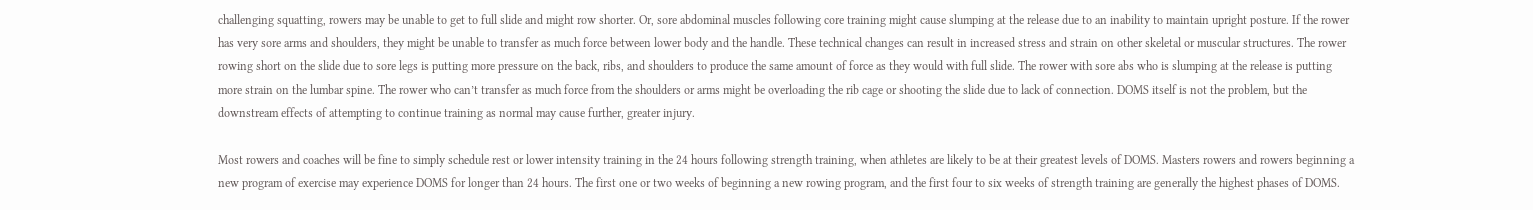challenging squatting, rowers may be unable to get to full slide and might row shorter. Or, sore abdominal muscles following core training might cause slumping at the release due to an inability to maintain upright posture. If the rower has very sore arms and shoulders, they might be unable to transfer as much force between lower body and the handle. These technical changes can result in increased stress and strain on other skeletal or muscular structures. The rower rowing short on the slide due to sore legs is putting more pressure on the back, ribs, and shoulders to produce the same amount of force as they would with full slide. The rower with sore abs who is slumping at the release is putting more strain on the lumbar spine. The rower who can’t transfer as much force from the shoulders or arms might be overloading the rib cage or shooting the slide due to lack of connection. DOMS itself is not the problem, but the downstream effects of attempting to continue training as normal may cause further, greater injury.

Most rowers and coaches will be fine to simply schedule rest or lower intensity training in the 24 hours following strength training, when athletes are likely to be at their greatest levels of DOMS. Masters rowers and rowers beginning a new program of exercise may experience DOMS for longer than 24 hours. The first one or two weeks of beginning a new rowing program, and the first four to six weeks of strength training are generally the highest phases of DOMS.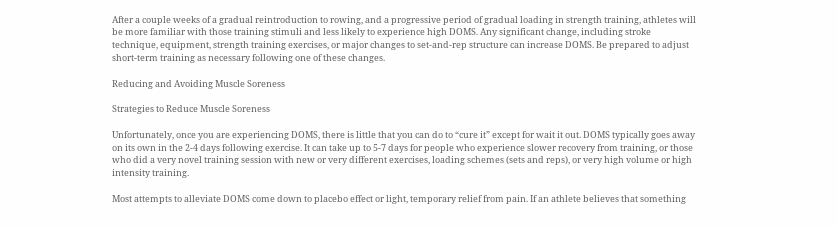After a couple weeks of a gradual reintroduction to rowing, and a progressive period of gradual loading in strength training, athletes will be more familiar with those training stimuli and less likely to experience high DOMS. Any significant change, including stroke technique, equipment, strength training exercises, or major changes to set-and-rep structure can increase DOMS. Be prepared to adjust short-term training as necessary following one of these changes.

Reducing and Avoiding Muscle Soreness

Strategies to Reduce Muscle Soreness

Unfortunately, once you are experiencing DOMS, there is little that you can do to “cure it” except for wait it out. DOMS typically goes away on its own in the 2-4 days following exercise. It can take up to 5-7 days for people who experience slower recovery from training, or those who did a very novel training session with new or very different exercises, loading schemes (sets and reps), or very high volume or high intensity training.

Most attempts to alleviate DOMS come down to placebo effect or light, temporary relief from pain. If an athlete believes that something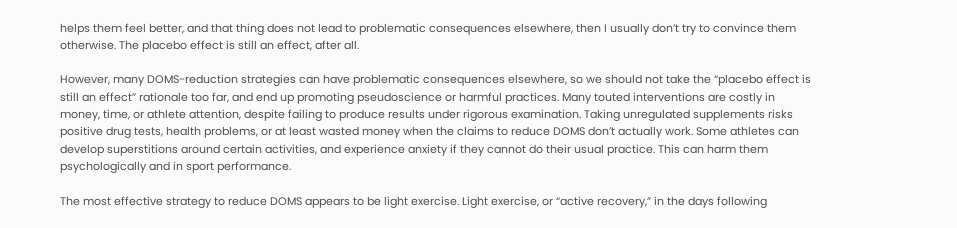helps them feel better, and that thing does not lead to problematic consequences elsewhere, then I usually don’t try to convince them otherwise. The placebo effect is still an effect, after all.

However, many DOMS-reduction strategies can have problematic consequences elsewhere, so we should not take the “placebo effect is still an effect” rationale too far, and end up promoting pseudoscience or harmful practices. Many touted interventions are costly in money, time, or athlete attention, despite failing to produce results under rigorous examination. Taking unregulated supplements risks positive drug tests, health problems, or at least wasted money when the claims to reduce DOMS don’t actually work. Some athletes can develop superstitions around certain activities, and experience anxiety if they cannot do their usual practice. This can harm them psychologically and in sport performance.

The most effective strategy to reduce DOMS appears to be light exercise. Light exercise, or “active recovery,” in the days following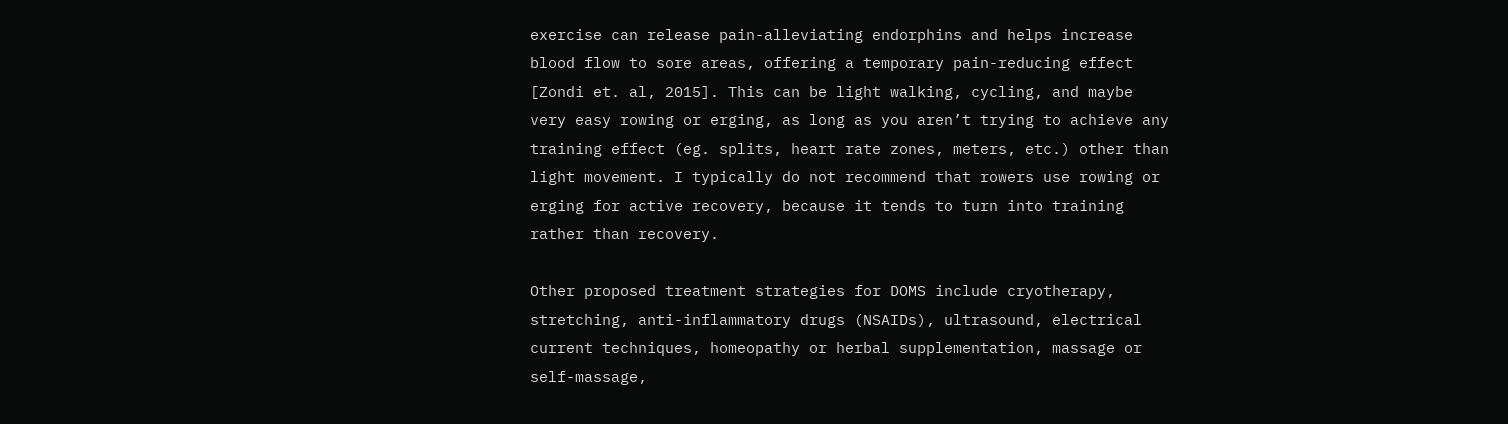exercise can release pain-alleviating endorphins and helps increase blood flow to sore areas, offering a temporary pain-reducing effect [Zondi et. al, 2015]. This can be light walking, cycling, and maybe very easy rowing or erging, as long as you aren’t trying to achieve any training effect (eg. splits, heart rate zones, meters, etc.) other than light movement. I typically do not recommend that rowers use rowing or erging for active recovery, because it tends to turn into training rather than recovery.

Other proposed treatment strategies for DOMS include cryotherapy, stretching, anti-inflammatory drugs (NSAIDs), ultrasound, electrical current techniques, homeopathy or herbal supplementation, massage or self-massage,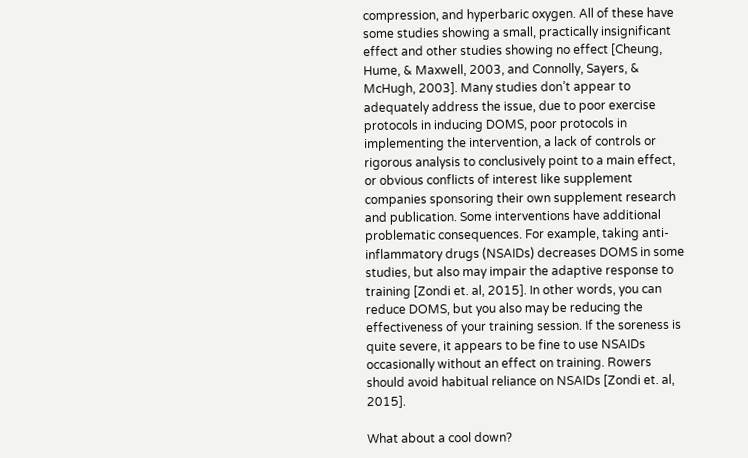compression, and hyperbaric oxygen. All of these have some studies showing a small, practically insignificant effect and other studies showing no effect [Cheung, Hume, & Maxwell, 2003, and Connolly, Sayers, & McHugh, 2003]. Many studies don’t appear to adequately address the issue, due to poor exercise protocols in inducing DOMS, poor protocols in implementing the intervention, a lack of controls or rigorous analysis to conclusively point to a main effect, or obvious conflicts of interest like supplement companies sponsoring their own supplement research and publication. Some interventions have additional problematic consequences. For example, taking anti-inflammatory drugs (NSAIDs) decreases DOMS in some studies, but also may impair the adaptive response to training [Zondi et. al, 2015]. In other words, you can reduce DOMS, but you also may be reducing the effectiveness of your training session. If the soreness is quite severe, it appears to be fine to use NSAIDs occasionally without an effect on training. Rowers should avoid habitual reliance on NSAIDs [Zondi et. al, 2015].

What about a cool down?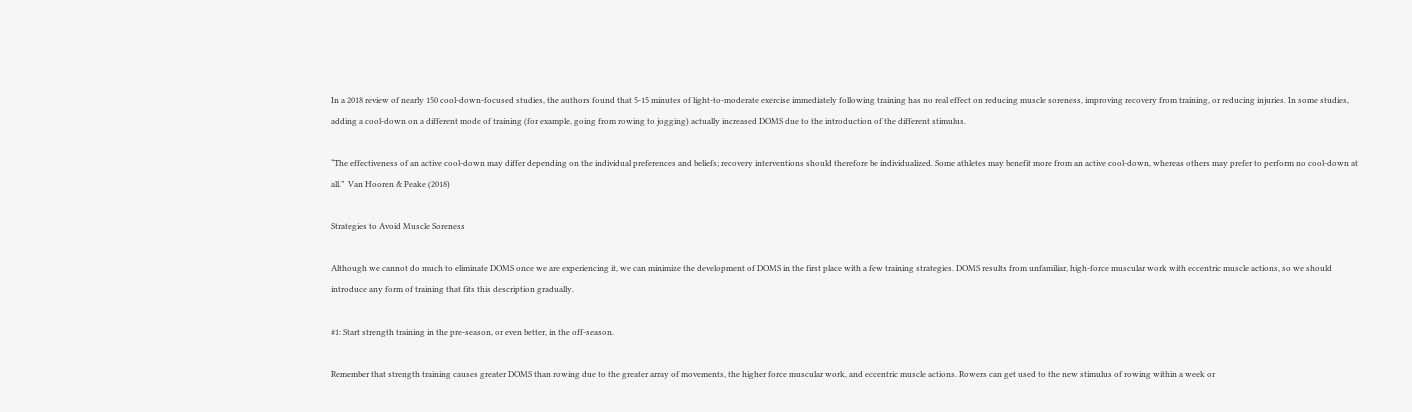In a 2018 review of nearly 150 cool-down-focused studies, the authors found that 5-15 minutes of light-to-moderate exercise immediately following training has no real effect on reducing muscle soreness, improving recovery from training, or reducing injuries. In some studies, adding a cool-down on a different mode of training (for example, going from rowing to jogging) actually increased DOMS due to the introduction of the different stimulus.

“The effectiveness of an active cool-down may differ depending on the individual preferences and beliefs; recovery interventions should therefore be individualized. Some athletes may benefit more from an active cool-down, whereas others may prefer to perform no cool-down at all.”  Van Hooren & Peake (2018)

Strategies to Avoid Muscle Soreness

Although we cannot do much to eliminate DOMS once we are experiencing it, we can minimize the development of DOMS in the first place with a few training strategies. DOMS results from unfamiliar, high-force muscular work with eccentric muscle actions, so we should introduce any form of training that fits this description gradually.

#1: Start strength training in the pre-season, or even better, in the off-season.

Remember that strength training causes greater DOMS than rowing due to the greater array of movements, the higher force muscular work, and eccentric muscle actions. Rowers can get used to the new stimulus of rowing within a week or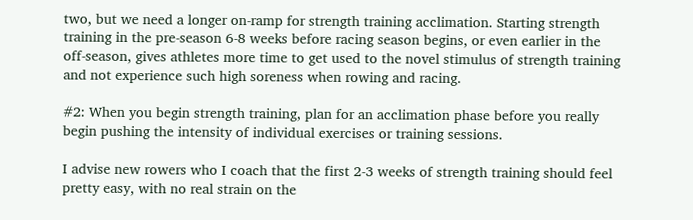two, but we need a longer on-ramp for strength training acclimation. Starting strength training in the pre-season 6-8 weeks before racing season begins, or even earlier in the off-season, gives athletes more time to get used to the novel stimulus of strength training and not experience such high soreness when rowing and racing.

#2: When you begin strength training, plan for an acclimation phase before you really begin pushing the intensity of individual exercises or training sessions.

I advise new rowers who I coach that the first 2-3 weeks of strength training should feel pretty easy, with no real strain on the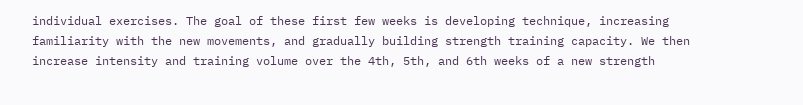individual exercises. The goal of these first few weeks is developing technique, increasing familiarity with the new movements, and gradually building strength training capacity. We then increase intensity and training volume over the 4th, 5th, and 6th weeks of a new strength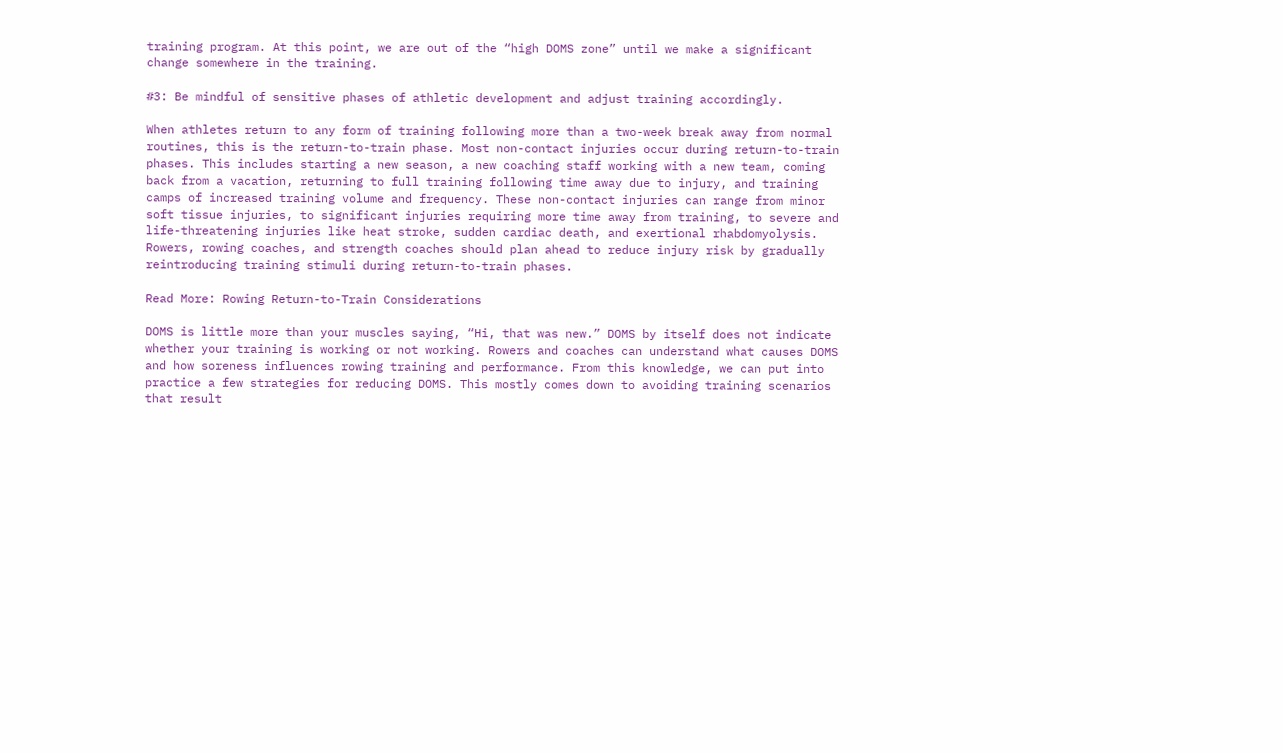training program. At this point, we are out of the “high DOMS zone” until we make a significant change somewhere in the training.

#3: Be mindful of sensitive phases of athletic development and adjust training accordingly.

When athletes return to any form of training following more than a two-week break away from normal routines, this is the return-to-train phase. Most non-contact injuries occur during return-to-train phases. This includes starting a new season, a new coaching staff working with a new team, coming back from a vacation, returning to full training following time away due to injury, and training camps of increased training volume and frequency. These non-contact injuries can range from minor soft tissue injuries, to significant injuries requiring more time away from training, to severe and life-threatening injuries like heat stroke, sudden cardiac death, and exertional rhabdomyolysis. Rowers, rowing coaches, and strength coaches should plan ahead to reduce injury risk by gradually reintroducing training stimuli during return-to-train phases.

Read More: Rowing Return-to-Train Considerations

DOMS is little more than your muscles saying, “Hi, that was new.” DOMS by itself does not indicate whether your training is working or not working. Rowers and coaches can understand what causes DOMS and how soreness influences rowing training and performance. From this knowledge, we can put into practice a few strategies for reducing DOMS. This mostly comes down to avoiding training scenarios that result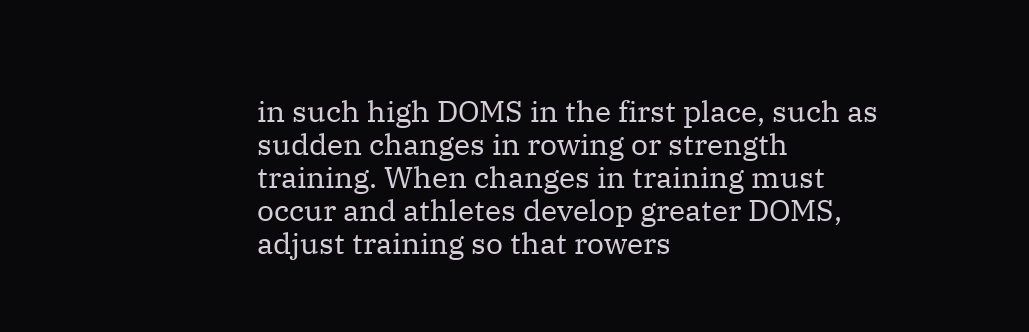in such high DOMS in the first place, such as sudden changes in rowing or strength training. When changes in training must occur and athletes develop greater DOMS, adjust training so that rowers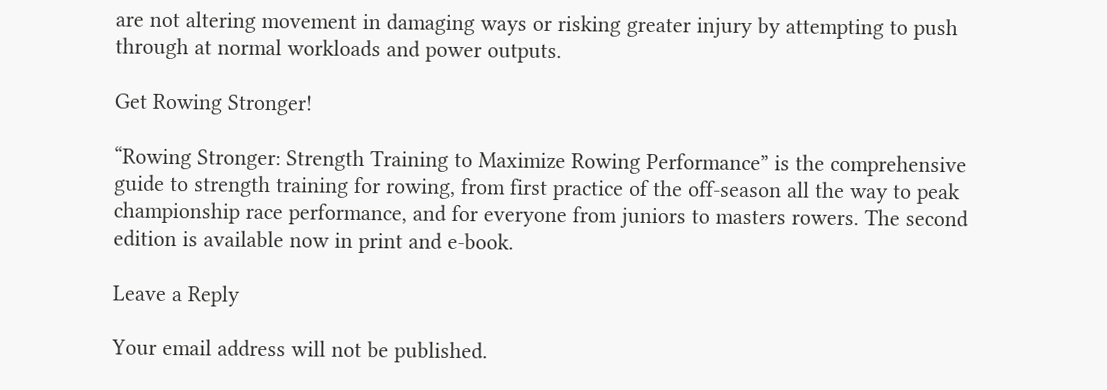are not altering movement in damaging ways or risking greater injury by attempting to push through at normal workloads and power outputs.

Get Rowing Stronger!

“Rowing Stronger: Strength Training to Maximize Rowing Performance” is the comprehensive guide to strength training for rowing, from first practice of the off-season all the way to peak championship race performance, and for everyone from juniors to masters rowers. The second edition is available now in print and e-book.

Leave a Reply

Your email address will not be published.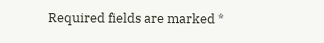Required fields are marked *